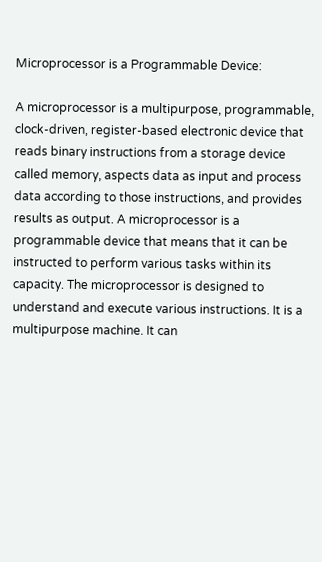Microprocessor is a Programmable Device:

A microprocessor is a multipurpose, programmable, clock-driven, register-based electronic device that reads binary instructions from a storage device called memory, aspects data as input and process data according to those instructions, and provides results as output. A microprocessor is a programmable device that means that it can be instructed to perform various tasks within its capacity. The microprocessor is designed to understand and execute various instructions. It is a multipurpose machine. It can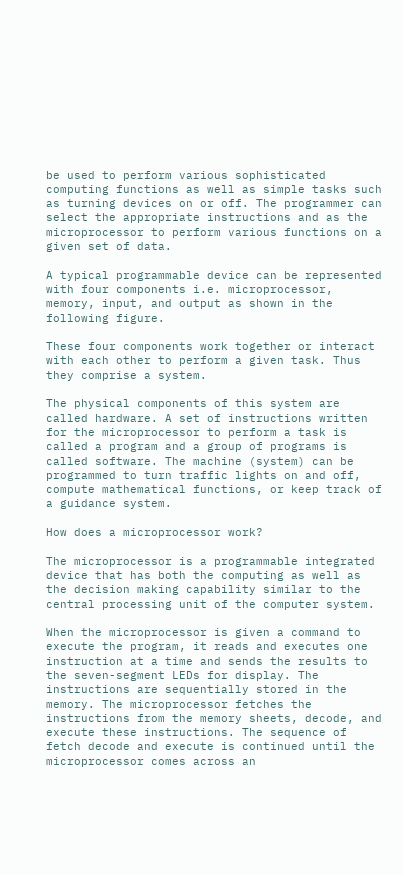be used to perform various sophisticated computing functions as well as simple tasks such as turning devices on or off. The programmer can select the appropriate instructions and as the microprocessor to perform various functions on a given set of data.

A typical programmable device can be represented with four components i.e. microprocessor, memory, input, and output as shown in the following figure.

These four components work together or interact with each other to perform a given task. Thus they comprise a system.

The physical components of this system are called hardware. A set of instructions written for the microprocessor to perform a task is called a program and a group of programs is called software. The machine (system) can be programmed to turn traffic lights on and off, compute mathematical functions, or keep track of a guidance system.

How does a microprocessor work?

The microprocessor is a programmable integrated device that has both the computing as well as the decision making capability similar to the central processing unit of the computer system.

When the microprocessor is given a command to execute the program, it reads and executes one instruction at a time and sends the results to the seven-segment LEDs for display. The instructions are sequentially stored in the memory. The microprocessor fetches the instructions from the memory sheets, decode, and execute these instructions. The sequence of fetch decode and execute is continued until the microprocessor comes across an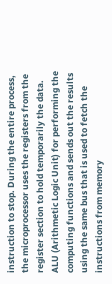instruction to stop. During the entire process, the microprocessor uses the registers from the register section to hold temporarily the data. ALU (Arithmetic Logic Unit) for performing the computing functions and sends out the results using the same bus that is used to fetch the instructions from memory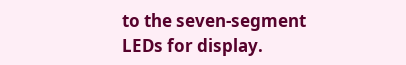to the seven-segment LEDs for display.